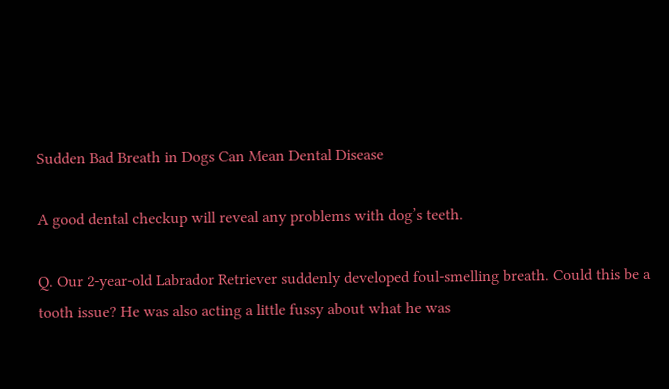Sudden Bad Breath in Dogs Can Mean Dental Disease

A good dental checkup will reveal any problems with dog’s teeth.

Q. Our 2-year-old Labrador Retriever suddenly developed foul-smelling breath. Could this be a tooth issue? He was also acting a little fussy about what he was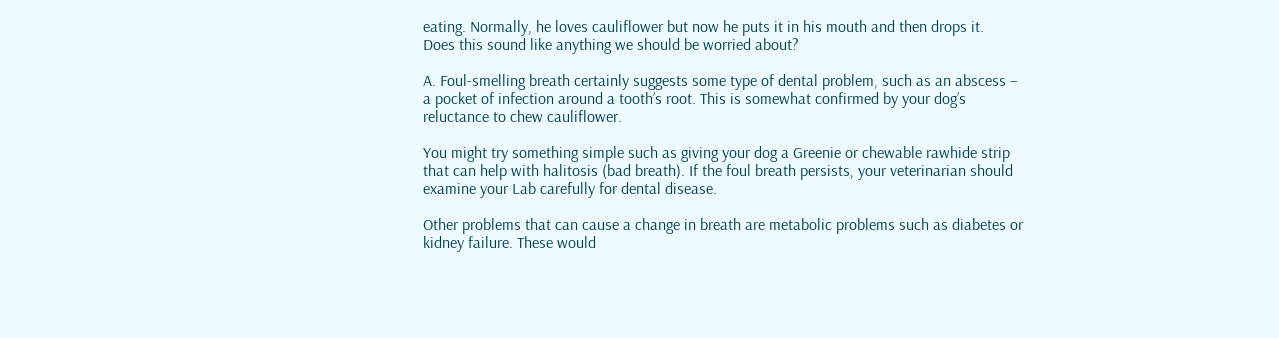eating. Normally, he loves cauliflower but now he puts it in his mouth and then drops it.
Does this sound like anything we should be worried about?

A. Foul-smelling breath certainly suggests some type of dental problem, such as an abscess – a pocket of infection around a tooth’s root. This is somewhat confirmed by your dog’s reluctance to chew cauliflower.

You might try something simple such as giving your dog a Greenie or chewable rawhide strip that can help with halitosis (bad breath). If the foul breath persists, your veterinarian should examine your Lab carefully for dental disease.

Other problems that can cause a change in breath are metabolic problems such as diabetes or kidney failure. These would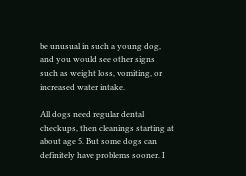be unusual in such a young dog, and you would see other signs such as weight loss, vomiting, or increased water intake.

All dogs need regular dental checkups, then cleanings starting at about age 5. But some dogs can definitely have problems sooner. I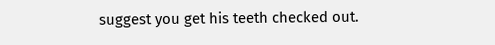suggest you get his teeth checked out.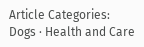Article Categories:
Dogs · Health and Care